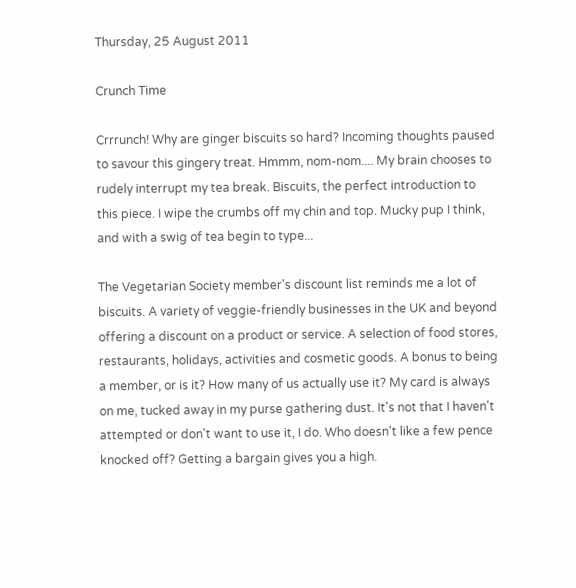Thursday, 25 August 2011

Crunch Time

Crrrunch! Why are ginger biscuits so hard? Incoming thoughts paused to savour this gingery treat. Hmmm, nom-nom.... My brain chooses to rudely interrupt my tea break. Biscuits, the perfect introduction to this piece. I wipe the crumbs off my chin and top. Mucky pup I think, and with a swig of tea begin to type...

The Vegetarian Society member's discount list reminds me a lot of biscuits. A variety of veggie-friendly businesses in the UK and beyond offering a discount on a product or service. A selection of food stores, restaurants, holidays, activities and cosmetic goods. A bonus to being a member, or is it? How many of us actually use it? My card is always on me, tucked away in my purse gathering dust. It's not that I haven't attempted or don't want to use it, I do. Who doesn't like a few pence knocked off? Getting a bargain gives you a high.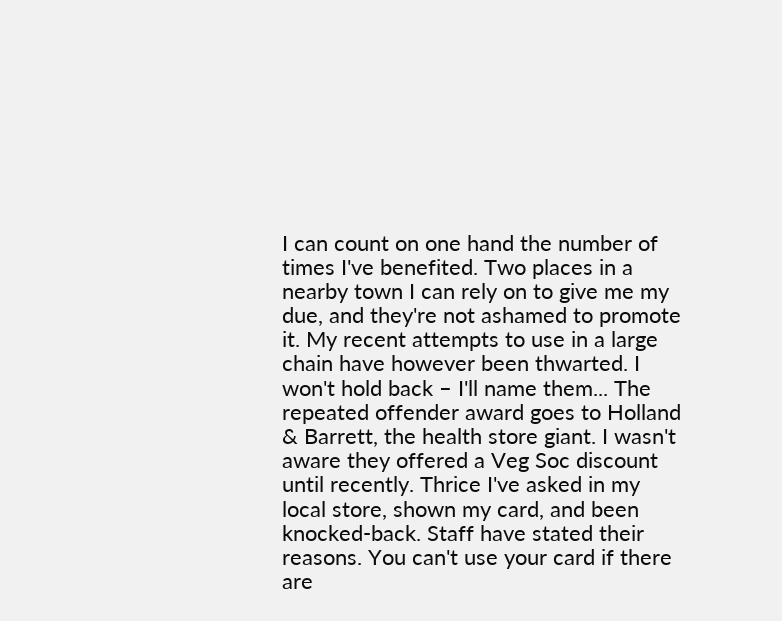I can count on one hand the number of times I've benefited. Two places in a nearby town I can rely on to give me my due, and they're not ashamed to promote it. My recent attempts to use in a large chain have however been thwarted. I won't hold back – I'll name them... The repeated offender award goes to Holland & Barrett, the health store giant. I wasn't aware they offered a Veg Soc discount until recently. Thrice I've asked in my local store, shown my card, and been knocked-back. Staff have stated their reasons. You can't use your card if there are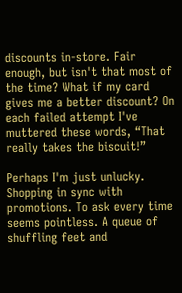discounts in-store. Fair enough, but isn't that most of the time? What if my card gives me a better discount? On each failed attempt I've muttered these words, “That really takes the biscuit!”

Perhaps I'm just unlucky. Shopping in sync with promotions. To ask every time seems pointless. A queue of shuffling feet and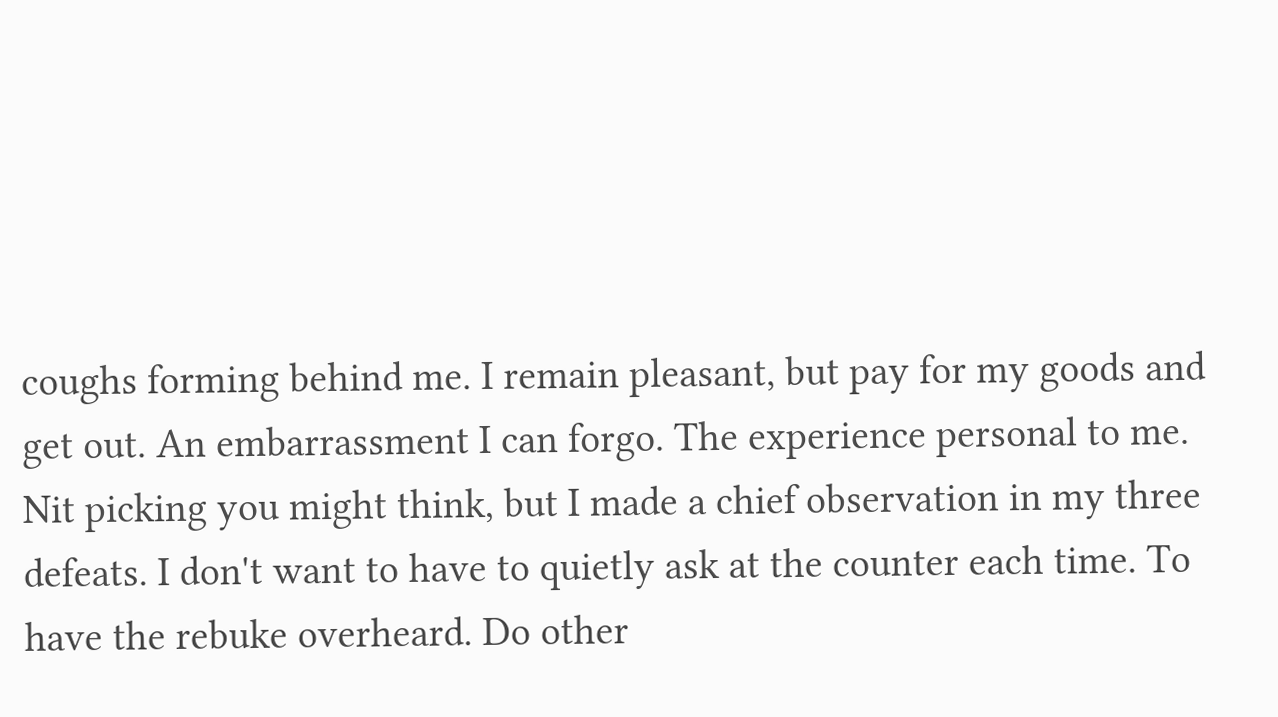coughs forming behind me. I remain pleasant, but pay for my goods and get out. An embarrassment I can forgo. The experience personal to me. Nit picking you might think, but I made a chief observation in my three defeats. I don't want to have to quietly ask at the counter each time. To have the rebuke overheard. Do other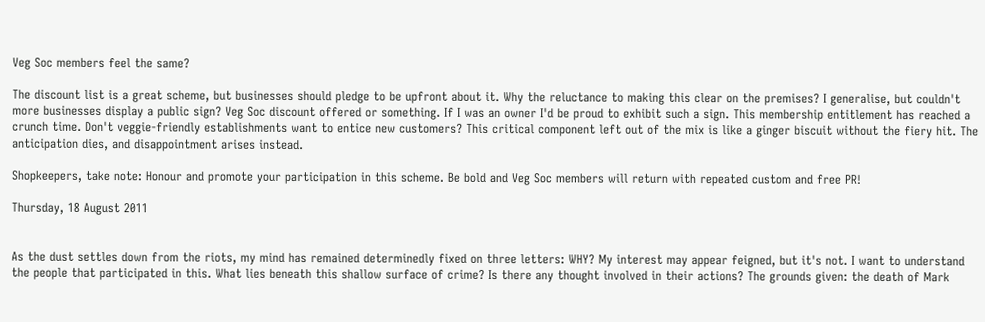Veg Soc members feel the same?

The discount list is a great scheme, but businesses should pledge to be upfront about it. Why the reluctance to making this clear on the premises? I generalise, but couldn't more businesses display a public sign? Veg Soc discount offered or something. If I was an owner I'd be proud to exhibit such a sign. This membership entitlement has reached a crunch time. Don't veggie-friendly establishments want to entice new customers? This critical component left out of the mix is like a ginger biscuit without the fiery hit. The anticipation dies, and disappointment arises instead.

Shopkeepers, take note: Honour and promote your participation in this scheme. Be bold and Veg Soc members will return with repeated custom and free PR!

Thursday, 18 August 2011


As the dust settles down from the riots, my mind has remained determinedly fixed on three letters: WHY? My interest may appear feigned, but it's not. I want to understand the people that participated in this. What lies beneath this shallow surface of crime? Is there any thought involved in their actions? The grounds given: the death of Mark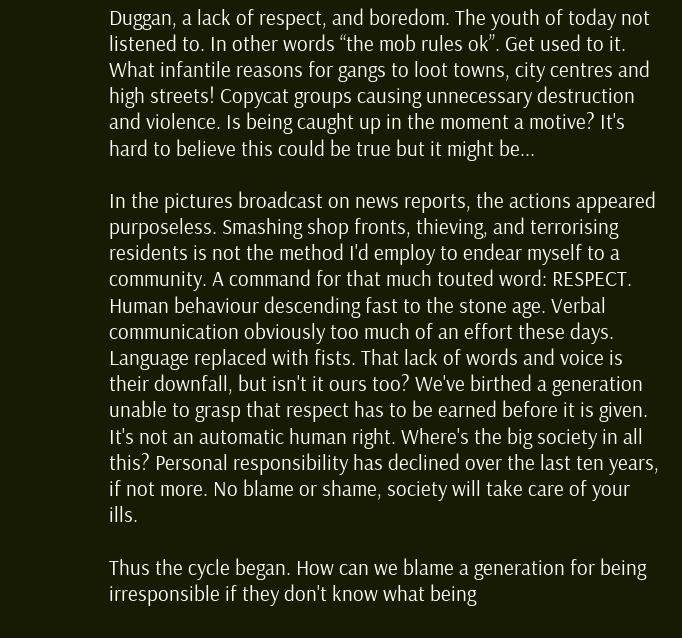Duggan, a lack of respect, and boredom. The youth of today not listened to. In other words “the mob rules ok”. Get used to it. What infantile reasons for gangs to loot towns, city centres and high streets! Copycat groups causing unnecessary destruction and violence. Is being caught up in the moment a motive? It's hard to believe this could be true but it might be...

In the pictures broadcast on news reports, the actions appeared purposeless. Smashing shop fronts, thieving, and terrorising residents is not the method I'd employ to endear myself to a community. A command for that much touted word: RESPECT. Human behaviour descending fast to the stone age. Verbal communication obviously too much of an effort these days. Language replaced with fists. That lack of words and voice is their downfall, but isn't it ours too? We've birthed a generation unable to grasp that respect has to be earned before it is given. It's not an automatic human right. Where's the big society in all this? Personal responsibility has declined over the last ten years, if not more. No blame or shame, society will take care of your ills.

Thus the cycle began. How can we blame a generation for being irresponsible if they don't know what being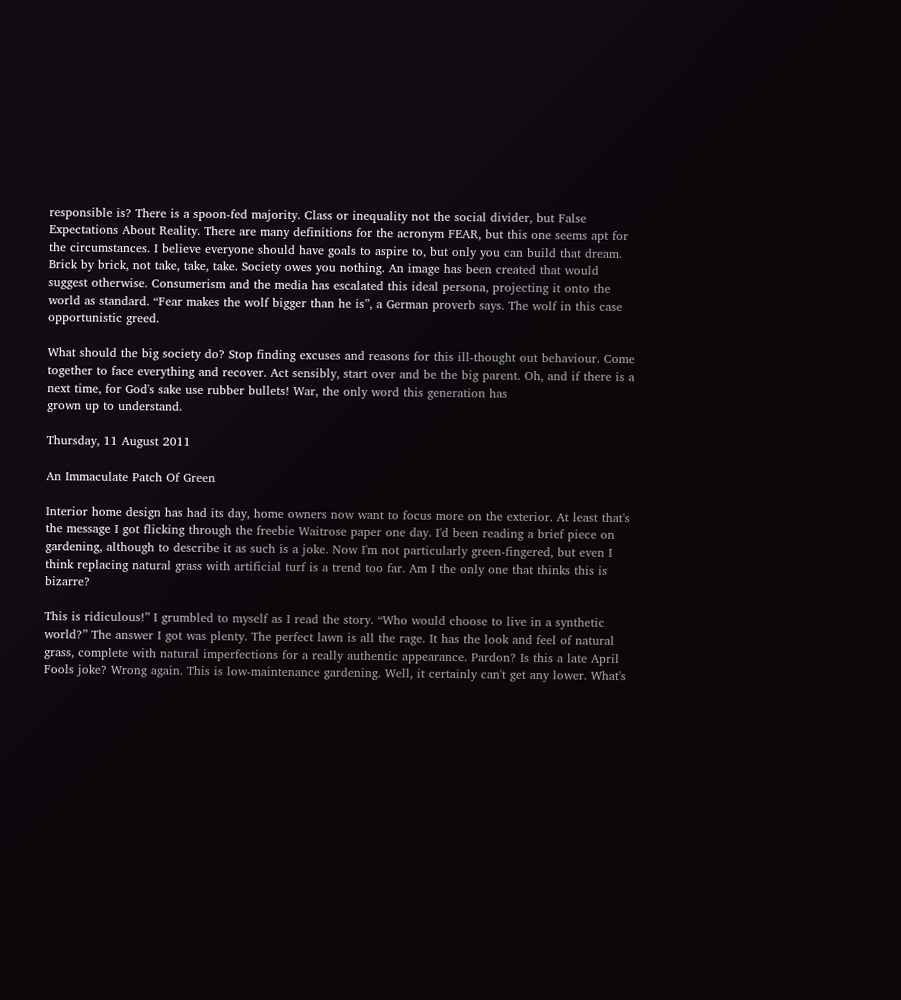responsible is? There is a spoon-fed majority. Class or inequality not the social divider, but False Expectations About Reality. There are many definitions for the acronym FEAR, but this one seems apt for the circumstances. I believe everyone should have goals to aspire to, but only you can build that dream. Brick by brick, not take, take, take. Society owes you nothing. An image has been created that would suggest otherwise. Consumerism and the media has escalated this ideal persona, projecting it onto the world as standard. “Fear makes the wolf bigger than he is”, a German proverb says. The wolf in this case opportunistic greed.

What should the big society do? Stop finding excuses and reasons for this ill-thought out behaviour. Come together to face everything and recover. Act sensibly, start over and be the big parent. Oh, and if there is a next time, for God's sake use rubber bullets! War, the only word this generation has
grown up to understand.

Thursday, 11 August 2011

An Immaculate Patch Of Green

Interior home design has had its day, home owners now want to focus more on the exterior. At least that's the message I got flicking through the freebie Waitrose paper one day. I'd been reading a brief piece on gardening, although to describe it as such is a joke. Now I'm not particularly green-fingered, but even I think replacing natural grass with artificial turf is a trend too far. Am I the only one that thinks this is bizarre?

This is ridiculous!” I grumbled to myself as I read the story. “Who would choose to live in a synthetic world?” The answer I got was plenty. The perfect lawn is all the rage. It has the look and feel of natural grass, complete with natural imperfections for a really authentic appearance. Pardon? Is this a late April Fools joke? Wrong again. This is low-maintenance gardening. Well, it certainly can't get any lower. What's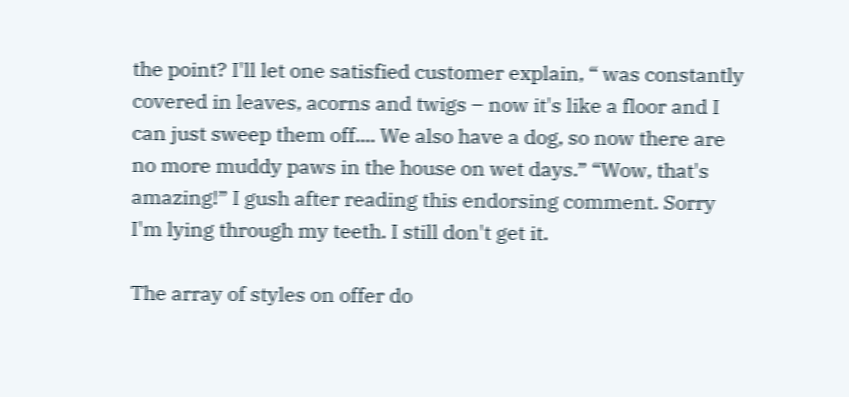the point? I'll let one satisfied customer explain, “ was constantly covered in leaves, acorns and twigs – now it's like a floor and I can just sweep them off.... We also have a dog, so now there are no more muddy paws in the house on wet days.” “Wow, that's amazing!” I gush after reading this endorsing comment. Sorry I'm lying through my teeth. I still don't get it.

The array of styles on offer do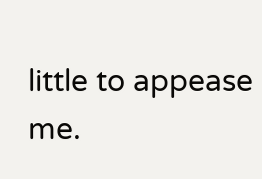little to appease me.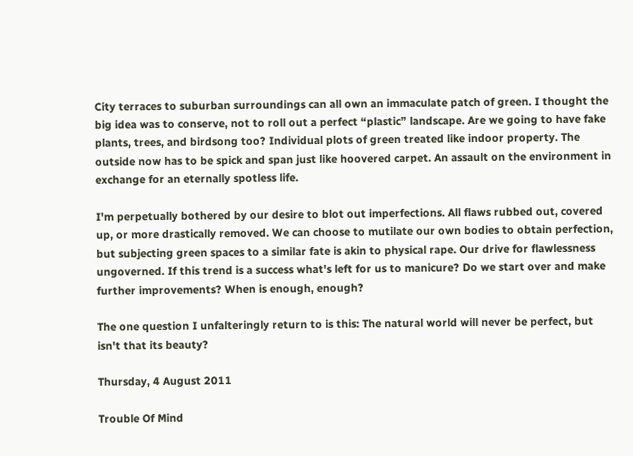City terraces to suburban surroundings can all own an immaculate patch of green. I thought the big idea was to conserve, not to roll out a perfect “plastic” landscape. Are we going to have fake plants, trees, and birdsong too? Individual plots of green treated like indoor property. The outside now has to be spick and span just like hoovered carpet. An assault on the environment in exchange for an eternally spotless life.

I'm perpetually bothered by our desire to blot out imperfections. All flaws rubbed out, covered up, or more drastically removed. We can choose to mutilate our own bodies to obtain perfection, but subjecting green spaces to a similar fate is akin to physical rape. Our drive for flawlessness ungoverned. If this trend is a success what's left for us to manicure? Do we start over and make further improvements? When is enough, enough?

The one question I unfalteringly return to is this: The natural world will never be perfect, but isn't that its beauty?

Thursday, 4 August 2011

Trouble Of Mind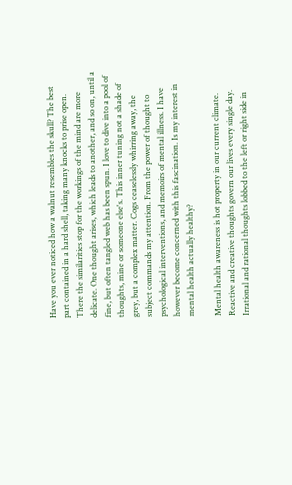Have you ever noticed how a walnut resembles the skull? The best part contained in a hard shell, taking many knocks to prise open. There the similarities stop for the workings of the mind are more delicate. One thought arises, which leads to another, and so on, until a fine, but often tangled web has been spun. I love to dive into a pool of thoughts, mine or someone else's. This inner tuning not a shade of grey, but a complex matter. Cogs ceaselessly whirring away, the subject commands my attention. From the power of thought to psychological interventions, and memoirs of mental illness. I have however become concerned with this fascination. Is my interest in mental health actually healthy?

Mental health awareness is hot property in our current climate. Reactive and creative thoughts govern our lives every single day. Irrational and rational thoughts lobbed to the left or right side in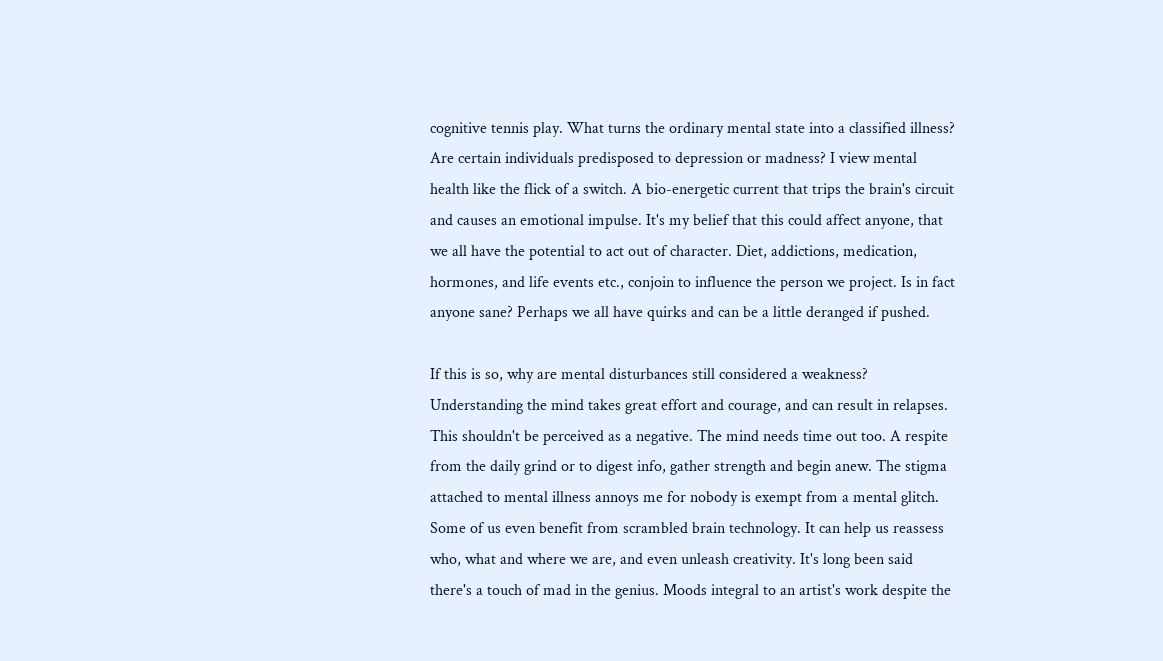cognitive tennis play. What turns the ordinary mental state into a classified illness? Are certain individuals predisposed to depression or madness? I view mental health like the flick of a switch. A bio-energetic current that trips the brain's circuit and causes an emotional impulse. It's my belief that this could affect anyone, that we all have the potential to act out of character. Diet, addictions, medication, hormones, and life events etc., conjoin to influence the person we project. Is in fact anyone sane? Perhaps we all have quirks and can be a little deranged if pushed.

If this is so, why are mental disturbances still considered a weakness? Understanding the mind takes great effort and courage, and can result in relapses. This shouldn't be perceived as a negative. The mind needs time out too. A respite from the daily grind or to digest info, gather strength and begin anew. The stigma attached to mental illness annoys me for nobody is exempt from a mental glitch. Some of us even benefit from scrambled brain technology. It can help us reassess who, what and where we are, and even unleash creativity. It's long been said there's a touch of mad in the genius. Moods integral to an artist's work despite the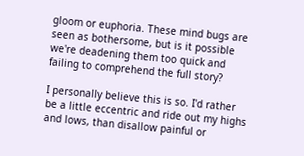gloom or euphoria. These mind bugs are seen as bothersome, but is it possible we're deadening them too quick and failing to comprehend the full story?

I personally believe this is so. I'd rather be a little eccentric and ride out my highs and lows, than disallow painful or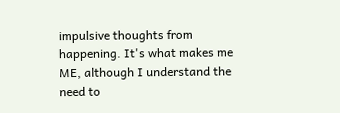impulsive thoughts from happening. It's what makes me ME, although I understand the need to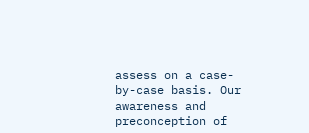assess on a case-by-case basis. Our awareness and preconception of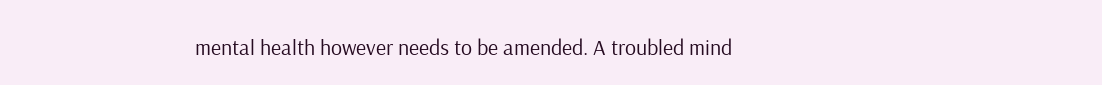mental health however needs to be amended. A troubled mind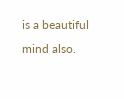is a beautiful mind also.